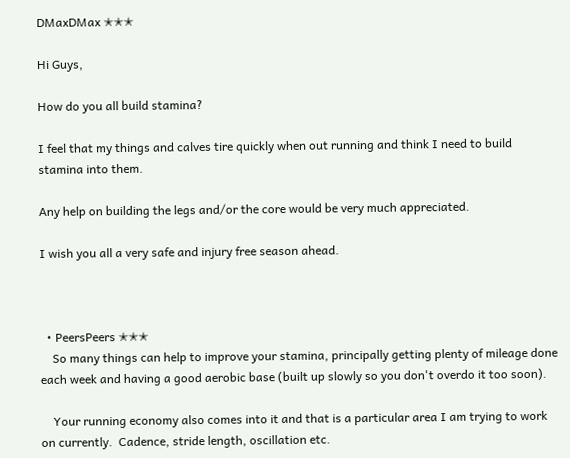DMaxDMax ✭✭✭

Hi Guys,

How do you all build stamina?

I feel that my things and calves tire quickly when out running and think I need to build stamina into them.

Any help on building the legs and/or the core would be very much appreciated.

I wish you all a very safe and injury free season ahead.



  • PeersPeers ✭✭✭
    So many things can help to improve your stamina, principally getting plenty of mileage done each week and having a good aerobic base (built up slowly so you don't overdo it too soon).

    Your running economy also comes into it and that is a particular area I am trying to work on currently.  Cadence, stride length, oscillation etc.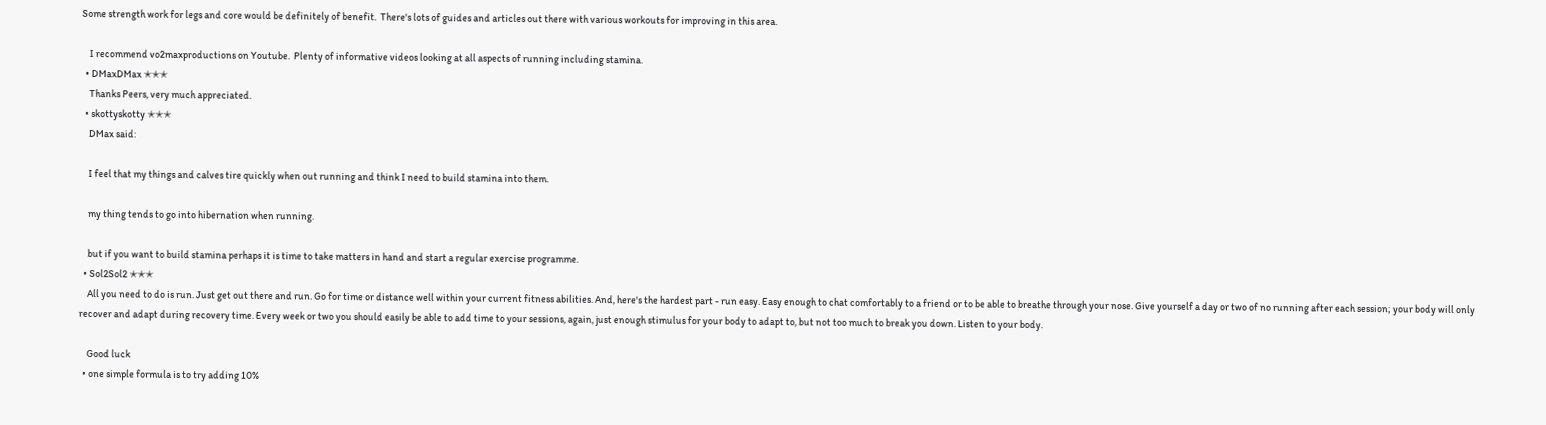Some strength work for legs and core would be definitely of benefit.  There's lots of guides and articles out there with various workouts for improving in this area.

    I recommend vo2maxproductions on Youtube.  Plenty of informative videos looking at all aspects of running including stamina.
  • DMaxDMax ✭✭✭
    Thanks Peers, very much appreciated.
  • skottyskotty ✭✭✭
    DMax said:

    I feel that my things and calves tire quickly when out running and think I need to build stamina into them.

    my thing tends to go into hibernation when running.

    but if you want to build stamina perhaps it is time to take matters in hand and start a regular exercise programme.
  • Sol2Sol2 ✭✭✭
    All you need to do is run. Just get out there and run. Go for time or distance well within your current fitness abilities. And, here's the hardest part - run easy. Easy enough to chat comfortably to a friend or to be able to breathe through your nose. Give yourself a day or two of no running after each session; your body will only recover and adapt during recovery time. Every week or two you should easily be able to add time to your sessions, again, just enough stimulus for your body to adapt to, but not too much to break you down. Listen to your body.

    Good luck
  • one simple formula is to try adding 10%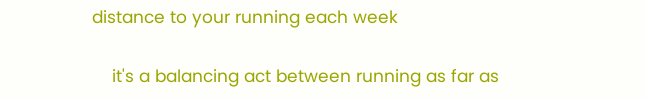distance to your running each week

    it's a balancing act between running as far as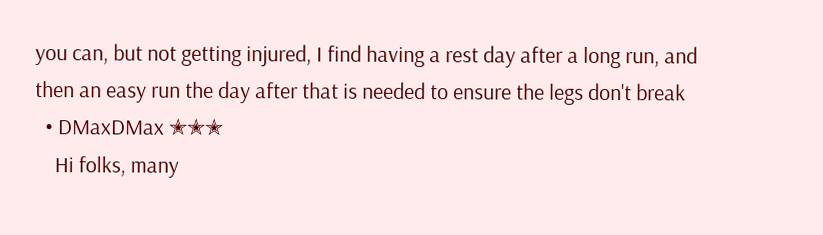you can, but not getting injured, I find having a rest day after a long run, and then an easy run the day after that is needed to ensure the legs don't break
  • DMaxDMax ✭✭✭
    Hi folks, many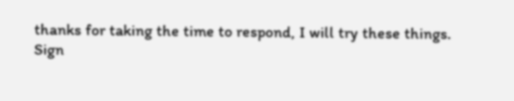thanks for taking the time to respond, I will try these things.
Sign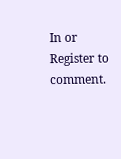In or Register to comment.